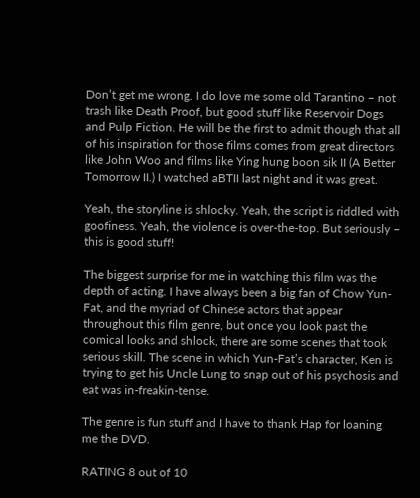Don’t get me wrong. I do love me some old Tarantino – not trash like Death Proof, but good stuff like Reservoir Dogs and Pulp Fiction. He will be the first to admit though that all of his inspiration for those films comes from great directors like John Woo and films like Ying hung boon sik II (A Better Tomorrow II.) I watched aBTII last night and it was great.

Yeah, the storyline is shlocky. Yeah, the script is riddled with goofiness. Yeah, the violence is over-the-top. But seriously – this is good stuff!

The biggest surprise for me in watching this film was the depth of acting. I have always been a big fan of Chow Yun-Fat, and the myriad of Chinese actors that appear throughout this film genre, but once you look past the comical looks and shlock, there are some scenes that took serious skill. The scene in which Yun-Fat’s character, Ken is trying to get his Uncle Lung to snap out of his psychosis and eat was in-freakin-tense.

The genre is fun stuff and I have to thank Hap for loaning me the DVD.

RATING 8 out of 10